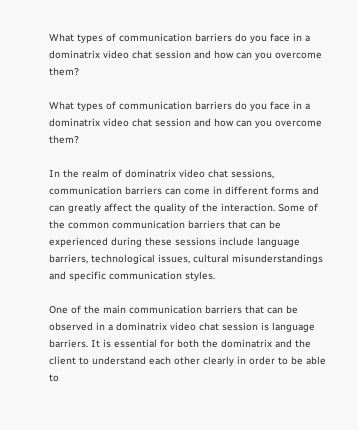What types of communication barriers do you face in a dominatrix video chat session and how can you overcome them?

What types of communication barriers do you face in a dominatrix video chat session and how can you overcome them?

In the realm of dominatrix video chat sessions, communication barriers can come in different forms and can greatly affect the quality of the interaction. Some of the common communication barriers that can be experienced during these sessions include language barriers, technological issues, cultural misunderstandings and specific communication styles.

One of the main communication barriers that can be observed in a dominatrix video chat session is language barriers. It is essential for both the dominatrix and the client to understand each other clearly in order to be able to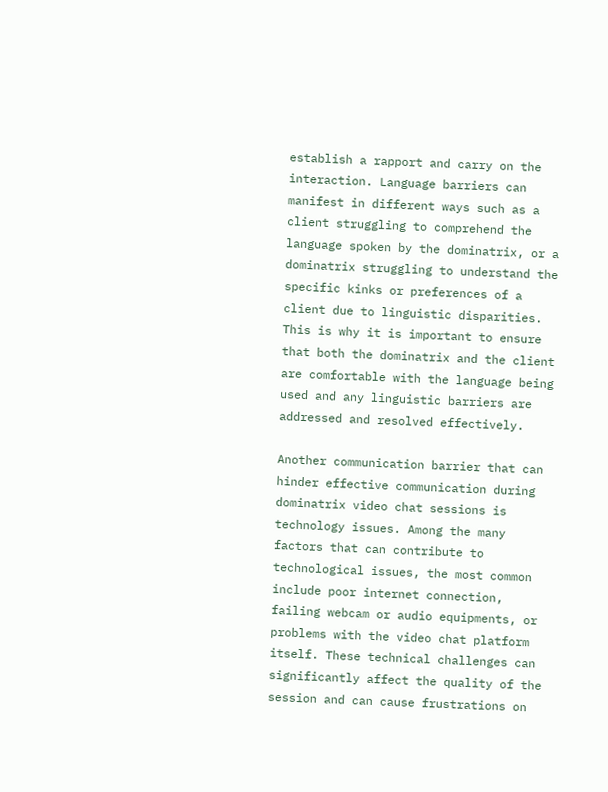establish a rapport and carry on the interaction. Language barriers can manifest in different ways such as a client struggling to comprehend the language spoken by the dominatrix, or a dominatrix struggling to understand the specific kinks or preferences of a client due to linguistic disparities. This is why it is important to ensure that both the dominatrix and the client are comfortable with the language being used and any linguistic barriers are addressed and resolved effectively.

Another communication barrier that can hinder effective communication during dominatrix video chat sessions is technology issues. Among the many factors that can contribute to technological issues, the most common include poor internet connection, failing webcam or audio equipments, or problems with the video chat platform itself. These technical challenges can significantly affect the quality of the session and can cause frustrations on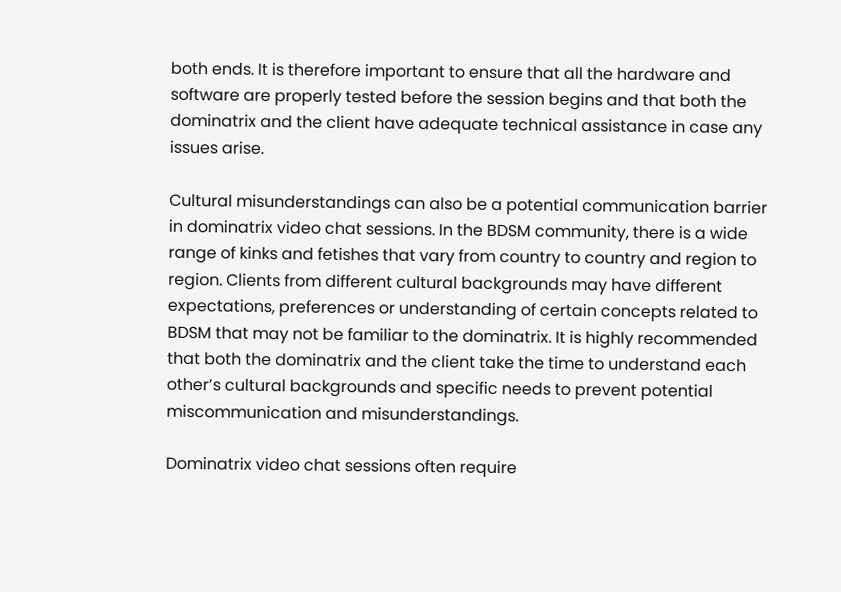both ends. It is therefore important to ensure that all the hardware and software are properly tested before the session begins and that both the dominatrix and the client have adequate technical assistance in case any issues arise.

Cultural misunderstandings can also be a potential communication barrier in dominatrix video chat sessions. In the BDSM community, there is a wide range of kinks and fetishes that vary from country to country and region to region. Clients from different cultural backgrounds may have different expectations, preferences or understanding of certain concepts related to BDSM that may not be familiar to the dominatrix. It is highly recommended that both the dominatrix and the client take the time to understand each other’s cultural backgrounds and specific needs to prevent potential miscommunication and misunderstandings.

Dominatrix video chat sessions often require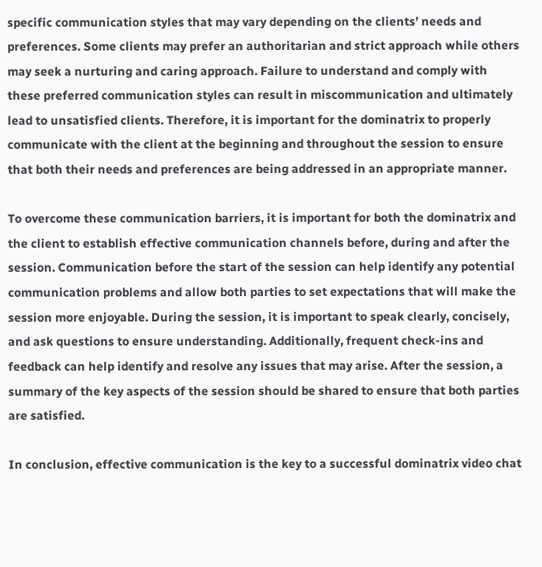specific communication styles that may vary depending on the clients’ needs and preferences. Some clients may prefer an authoritarian and strict approach while others may seek a nurturing and caring approach. Failure to understand and comply with these preferred communication styles can result in miscommunication and ultimately lead to unsatisfied clients. Therefore, it is important for the dominatrix to properly communicate with the client at the beginning and throughout the session to ensure that both their needs and preferences are being addressed in an appropriate manner.

To overcome these communication barriers, it is important for both the dominatrix and the client to establish effective communication channels before, during and after the session. Communication before the start of the session can help identify any potential communication problems and allow both parties to set expectations that will make the session more enjoyable. During the session, it is important to speak clearly, concisely, and ask questions to ensure understanding. Additionally, frequent check-ins and feedback can help identify and resolve any issues that may arise. After the session, a summary of the key aspects of the session should be shared to ensure that both parties are satisfied.

In conclusion, effective communication is the key to a successful dominatrix video chat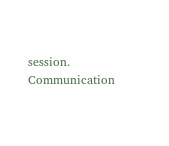session. Communication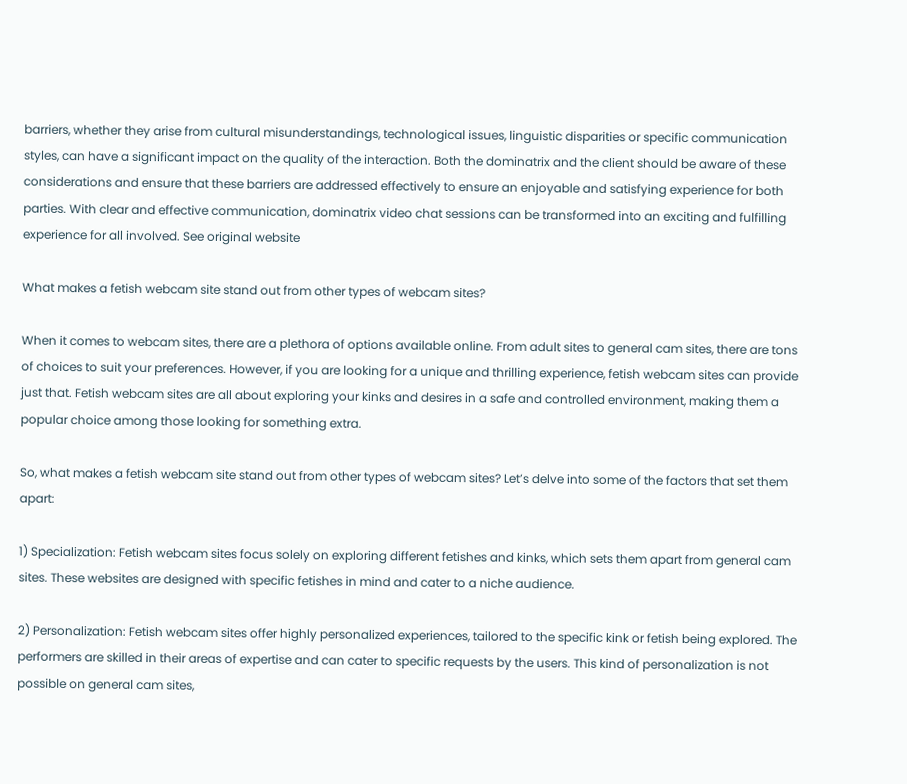barriers, whether they arise from cultural misunderstandings, technological issues, linguistic disparities or specific communication styles, can have a significant impact on the quality of the interaction. Both the dominatrix and the client should be aware of these considerations and ensure that these barriers are addressed effectively to ensure an enjoyable and satisfying experience for both parties. With clear and effective communication, dominatrix video chat sessions can be transformed into an exciting and fulfilling experience for all involved. See original website

What makes a fetish webcam site stand out from other types of webcam sites?

When it comes to webcam sites, there are a plethora of options available online. From adult sites to general cam sites, there are tons of choices to suit your preferences. However, if you are looking for a unique and thrilling experience, fetish webcam sites can provide just that. Fetish webcam sites are all about exploring your kinks and desires in a safe and controlled environment, making them a popular choice among those looking for something extra.

So, what makes a fetish webcam site stand out from other types of webcam sites? Let’s delve into some of the factors that set them apart:

1) Specialization: Fetish webcam sites focus solely on exploring different fetishes and kinks, which sets them apart from general cam sites. These websites are designed with specific fetishes in mind and cater to a niche audience.

2) Personalization: Fetish webcam sites offer highly personalized experiences, tailored to the specific kink or fetish being explored. The performers are skilled in their areas of expertise and can cater to specific requests by the users. This kind of personalization is not possible on general cam sites,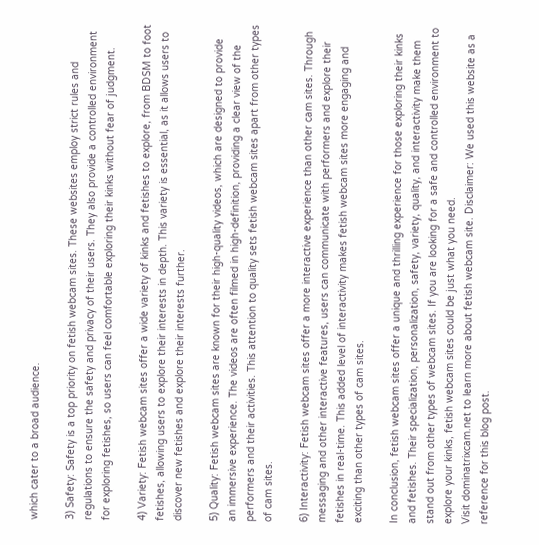which cater to a broad audience.

3) Safety: Safety is a top priority on fetish webcam sites. These websites employ strict rules and regulations to ensure the safety and privacy of their users. They also provide a controlled environment for exploring fetishes, so users can feel comfortable exploring their kinks without fear of judgment.

4) Variety: Fetish webcam sites offer a wide variety of kinks and fetishes to explore, from BDSM to foot fetishes, allowing users to explore their interests in depth. This variety is essential, as it allows users to discover new fetishes and explore their interests further.

5) Quality: Fetish webcam sites are known for their high-quality videos, which are designed to provide an immersive experience. The videos are often filmed in high-definition, providing a clear view of the performers and their activities. This attention to quality sets fetish webcam sites apart from other types of cam sites.

6) Interactivity: Fetish webcam sites offer a more interactive experience than other cam sites. Through messaging and other interactive features, users can communicate with performers and explore their fetishes in real-time. This added level of interactivity makes fetish webcam sites more engaging and exciting than other types of cam sites.

In conclusion, fetish webcam sites offer a unique and thrilling experience for those exploring their kinks and fetishes. Their specialization, personalization, safety, variety, quality, and interactivity make them stand out from other types of webcam sites. If you are looking for a safe and controlled environment to explore your kinks, fetish webcam sites could be just what you need.
Visit dominatrixcam.net to learn more about fetish webcam site. Disclaimer: We used this website as a reference for this blog post.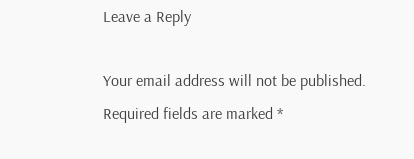Leave a Reply

Your email address will not be published. Required fields are marked *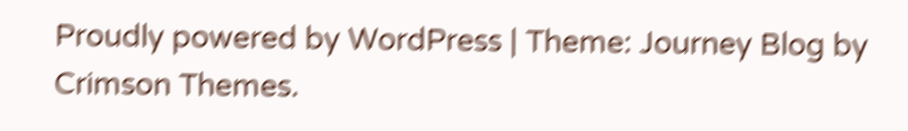Proudly powered by WordPress | Theme: Journey Blog by Crimson Themes.